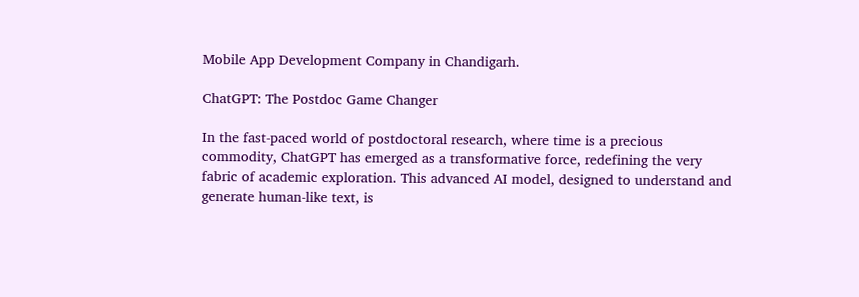Mobile App Development Company in Chandigarh.

ChatGPT: The Postdoc Game Changer

In the fast-paced world of postdoctoral research, where time is a precious commodity, ChatGPT has emerged as a transformative force, redefining the very fabric of academic exploration. This advanced AI model, designed to understand and generate human-like text, is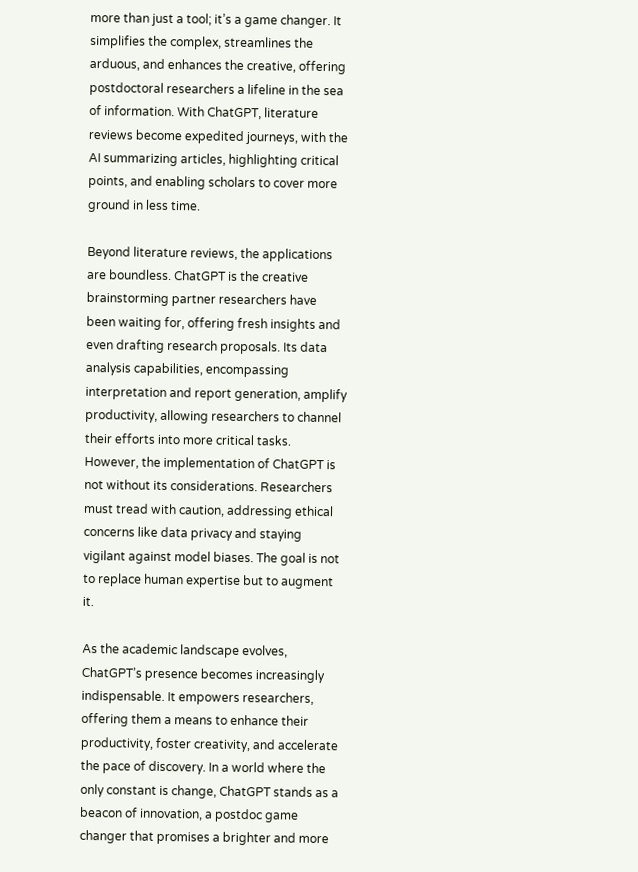more than just a tool; it’s a game changer. It simplifies the complex, streamlines the arduous, and enhances the creative, offering postdoctoral researchers a lifeline in the sea of information. With ChatGPT, literature reviews become expedited journeys, with the AI summarizing articles, highlighting critical points, and enabling scholars to cover more ground in less time.

Beyond literature reviews, the applications are boundless. ChatGPT is the creative brainstorming partner researchers have been waiting for, offering fresh insights and even drafting research proposals. Its data analysis capabilities, encompassing interpretation and report generation, amplify productivity, allowing researchers to channel their efforts into more critical tasks. However, the implementation of ChatGPT is not without its considerations. Researchers must tread with caution, addressing ethical concerns like data privacy and staying vigilant against model biases. The goal is not to replace human expertise but to augment it.

As the academic landscape evolves, ChatGPT’s presence becomes increasingly indispensable. It empowers researchers, offering them a means to enhance their productivity, foster creativity, and accelerate the pace of discovery. In a world where the only constant is change, ChatGPT stands as a beacon of innovation, a postdoc game changer that promises a brighter and more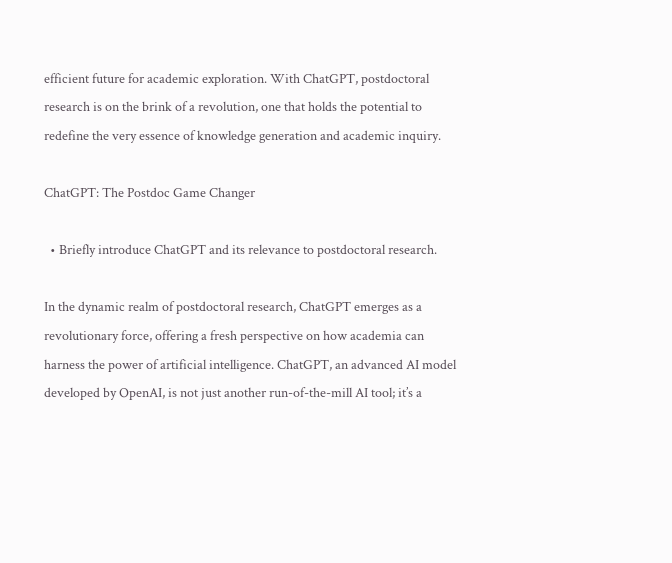efficient future for academic exploration. With ChatGPT, postdoctoral research is on the brink of a revolution, one that holds the potential to redefine the very essence of knowledge generation and academic inquiry.

ChatGPT: The Postdoc Game Changer

  • Briefly introduce ChatGPT and its relevance to postdoctoral research.

In the dynamic realm of postdoctoral research, ChatGPT emerges as a revolutionary force, offering a fresh perspective on how academia can harness the power of artificial intelligence. ChatGPT, an advanced AI model developed by OpenAI, is not just another run-of-the-mill AI tool; it’s a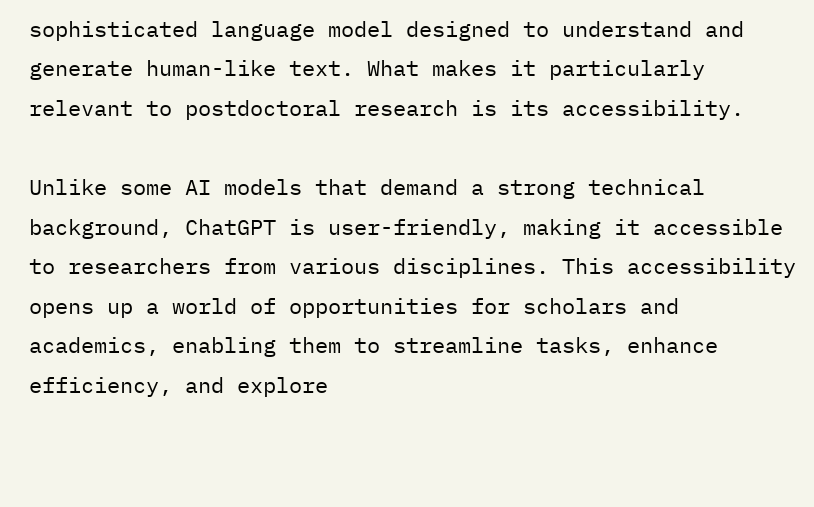sophisticated language model designed to understand and generate human-like text. What makes it particularly relevant to postdoctoral research is its accessibility.

Unlike some AI models that demand a strong technical background, ChatGPT is user-friendly, making it accessible to researchers from various disciplines. This accessibility opens up a world of opportunities for scholars and academics, enabling them to streamline tasks, enhance efficiency, and explore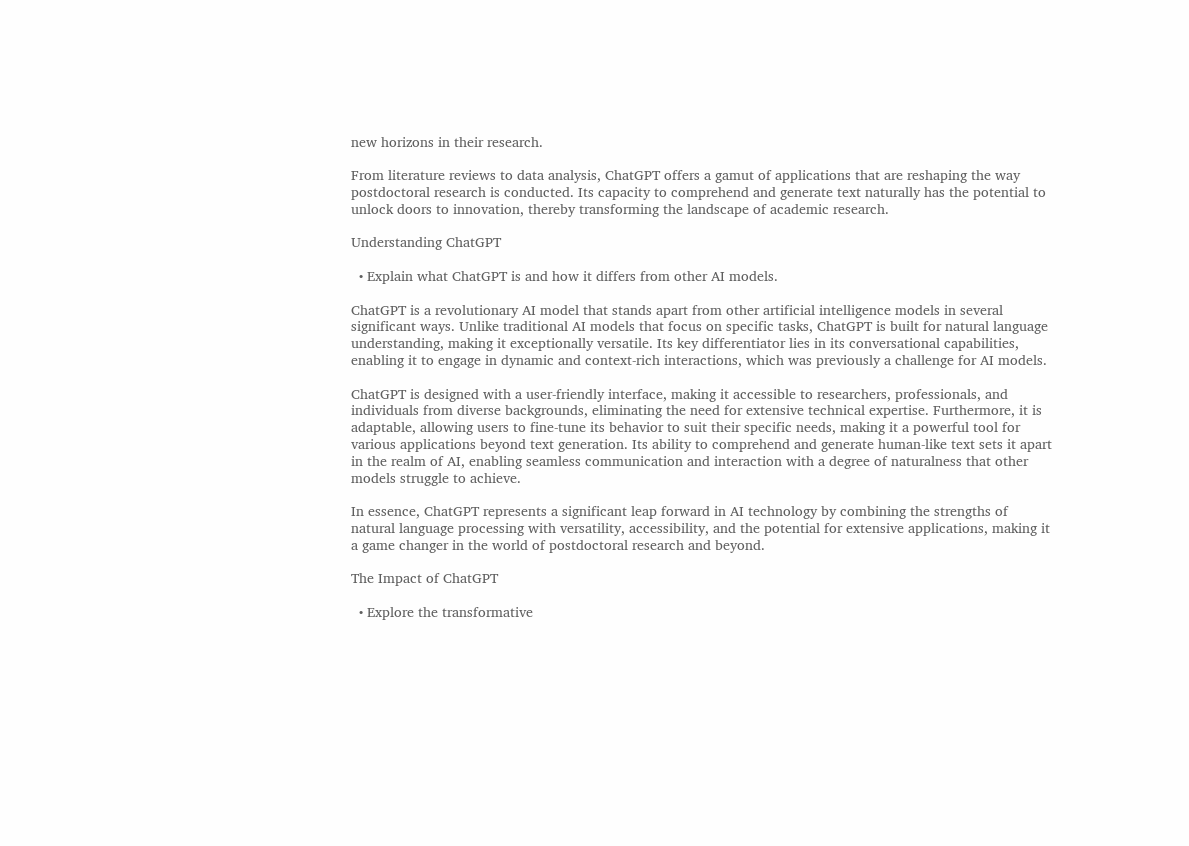new horizons in their research.

From literature reviews to data analysis, ChatGPT offers a gamut of applications that are reshaping the way postdoctoral research is conducted. Its capacity to comprehend and generate text naturally has the potential to unlock doors to innovation, thereby transforming the landscape of academic research.

Understanding ChatGPT

  • Explain what ChatGPT is and how it differs from other AI models.

ChatGPT is a revolutionary AI model that stands apart from other artificial intelligence models in several significant ways. Unlike traditional AI models that focus on specific tasks, ChatGPT is built for natural language understanding, making it exceptionally versatile. Its key differentiator lies in its conversational capabilities, enabling it to engage in dynamic and context-rich interactions, which was previously a challenge for AI models.

ChatGPT is designed with a user-friendly interface, making it accessible to researchers, professionals, and individuals from diverse backgrounds, eliminating the need for extensive technical expertise. Furthermore, it is adaptable, allowing users to fine-tune its behavior to suit their specific needs, making it a powerful tool for various applications beyond text generation. Its ability to comprehend and generate human-like text sets it apart in the realm of AI, enabling seamless communication and interaction with a degree of naturalness that other models struggle to achieve.

In essence, ChatGPT represents a significant leap forward in AI technology by combining the strengths of natural language processing with versatility, accessibility, and the potential for extensive applications, making it a game changer in the world of postdoctoral research and beyond.

The Impact of ChatGPT

  • Explore the transformative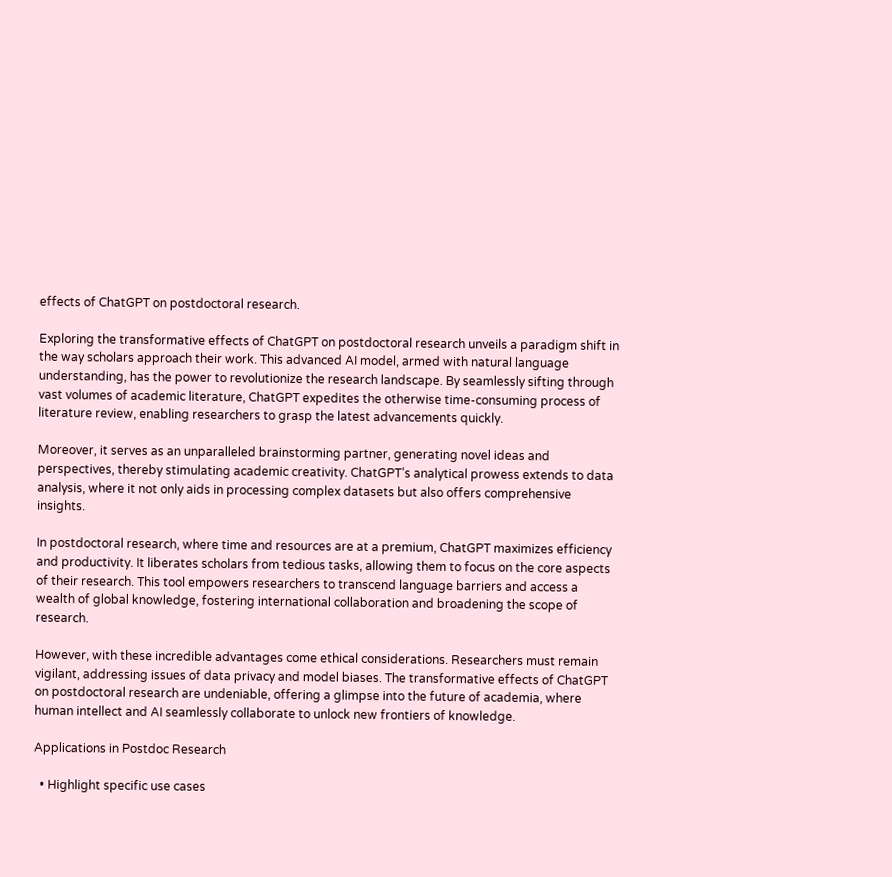effects of ChatGPT on postdoctoral research.

Exploring the transformative effects of ChatGPT on postdoctoral research unveils a paradigm shift in the way scholars approach their work. This advanced AI model, armed with natural language understanding, has the power to revolutionize the research landscape. By seamlessly sifting through vast volumes of academic literature, ChatGPT expedites the otherwise time-consuming process of literature review, enabling researchers to grasp the latest advancements quickly.

Moreover, it serves as an unparalleled brainstorming partner, generating novel ideas and perspectives, thereby stimulating academic creativity. ChatGPT’s analytical prowess extends to data analysis, where it not only aids in processing complex datasets but also offers comprehensive insights.

In postdoctoral research, where time and resources are at a premium, ChatGPT maximizes efficiency and productivity. It liberates scholars from tedious tasks, allowing them to focus on the core aspects of their research. This tool empowers researchers to transcend language barriers and access a wealth of global knowledge, fostering international collaboration and broadening the scope of research.

However, with these incredible advantages come ethical considerations. Researchers must remain vigilant, addressing issues of data privacy and model biases. The transformative effects of ChatGPT on postdoctoral research are undeniable, offering a glimpse into the future of academia, where human intellect and AI seamlessly collaborate to unlock new frontiers of knowledge.

Applications in Postdoc Research

  • Highlight specific use cases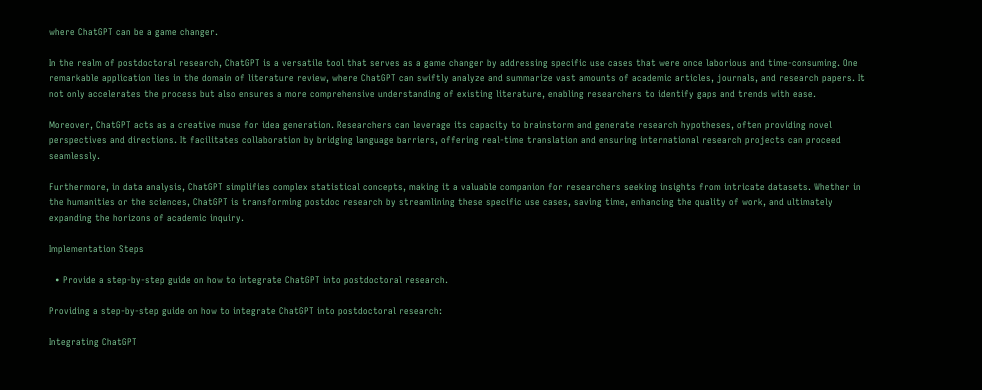where ChatGPT can be a game changer.

In the realm of postdoctoral research, ChatGPT is a versatile tool that serves as a game changer by addressing specific use cases that were once laborious and time-consuming. One remarkable application lies in the domain of literature review, where ChatGPT can swiftly analyze and summarize vast amounts of academic articles, journals, and research papers. It not only accelerates the process but also ensures a more comprehensive understanding of existing literature, enabling researchers to identify gaps and trends with ease.

Moreover, ChatGPT acts as a creative muse for idea generation. Researchers can leverage its capacity to brainstorm and generate research hypotheses, often providing novel perspectives and directions. It facilitates collaboration by bridging language barriers, offering real-time translation and ensuring international research projects can proceed seamlessly.

Furthermore, in data analysis, ChatGPT simplifies complex statistical concepts, making it a valuable companion for researchers seeking insights from intricate datasets. Whether in the humanities or the sciences, ChatGPT is transforming postdoc research by streamlining these specific use cases, saving time, enhancing the quality of work, and ultimately expanding the horizons of academic inquiry.

Implementation Steps

  • Provide a step-by-step guide on how to integrate ChatGPT into postdoctoral research.

Providing a step-by-step guide on how to integrate ChatGPT into postdoctoral research:

Integrating ChatGPT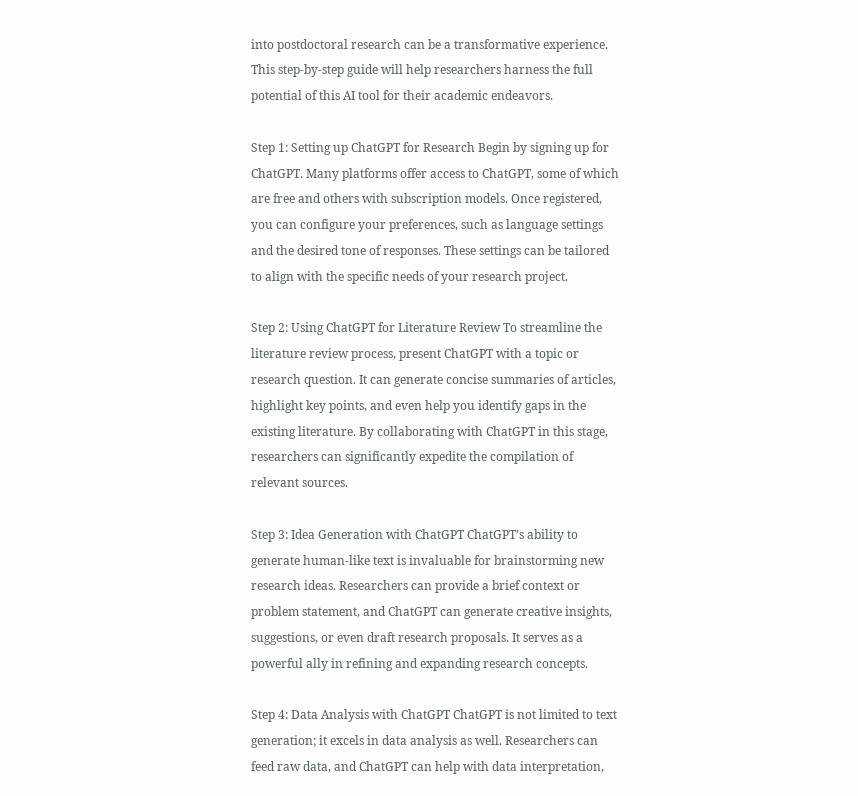into postdoctoral research can be a transformative experience. This step-by-step guide will help researchers harness the full potential of this AI tool for their academic endeavors.

Step 1: Setting up ChatGPT for Research Begin by signing up for ChatGPT. Many platforms offer access to ChatGPT, some of which are free and others with subscription models. Once registered, you can configure your preferences, such as language settings and the desired tone of responses. These settings can be tailored to align with the specific needs of your research project.

Step 2: Using ChatGPT for Literature Review To streamline the literature review process, present ChatGPT with a topic or research question. It can generate concise summaries of articles, highlight key points, and even help you identify gaps in the existing literature. By collaborating with ChatGPT in this stage, researchers can significantly expedite the compilation of relevant sources.

Step 3: Idea Generation with ChatGPT ChatGPT’s ability to generate human-like text is invaluable for brainstorming new research ideas. Researchers can provide a brief context or problem statement, and ChatGPT can generate creative insights, suggestions, or even draft research proposals. It serves as a powerful ally in refining and expanding research concepts.

Step 4: Data Analysis with ChatGPT ChatGPT is not limited to text generation; it excels in data analysis as well. Researchers can feed raw data, and ChatGPT can help with data interpretation,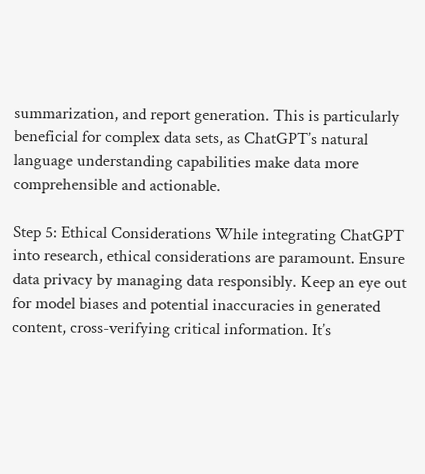summarization, and report generation. This is particularly beneficial for complex data sets, as ChatGPT’s natural language understanding capabilities make data more comprehensible and actionable.

Step 5: Ethical Considerations While integrating ChatGPT into research, ethical considerations are paramount. Ensure data privacy by managing data responsibly. Keep an eye out for model biases and potential inaccuracies in generated content, cross-verifying critical information. It’s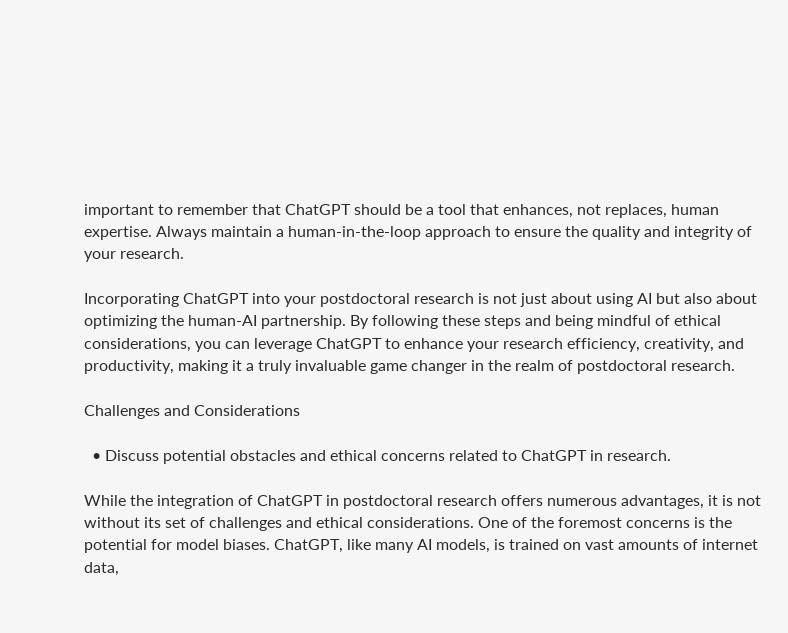important to remember that ChatGPT should be a tool that enhances, not replaces, human expertise. Always maintain a human-in-the-loop approach to ensure the quality and integrity of your research.

Incorporating ChatGPT into your postdoctoral research is not just about using AI but also about optimizing the human-AI partnership. By following these steps and being mindful of ethical considerations, you can leverage ChatGPT to enhance your research efficiency, creativity, and productivity, making it a truly invaluable game changer in the realm of postdoctoral research.

Challenges and Considerations

  • Discuss potential obstacles and ethical concerns related to ChatGPT in research.

While the integration of ChatGPT in postdoctoral research offers numerous advantages, it is not without its set of challenges and ethical considerations. One of the foremost concerns is the potential for model biases. ChatGPT, like many AI models, is trained on vast amounts of internet data,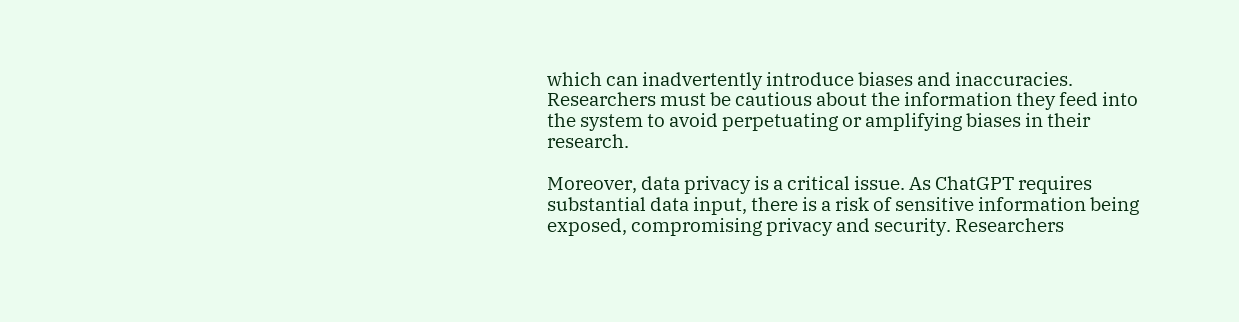which can inadvertently introduce biases and inaccuracies. Researchers must be cautious about the information they feed into the system to avoid perpetuating or amplifying biases in their research.

Moreover, data privacy is a critical issue. As ChatGPT requires substantial data input, there is a risk of sensitive information being exposed, compromising privacy and security. Researchers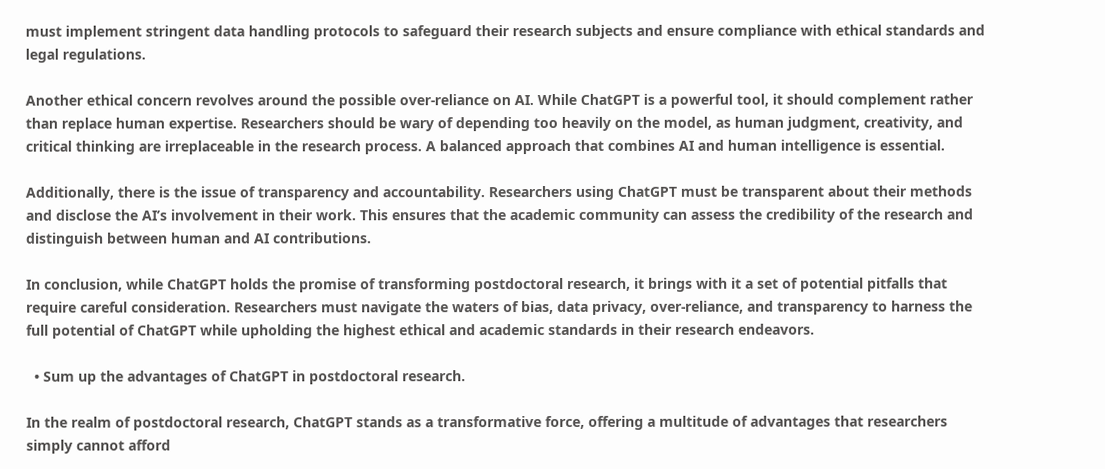must implement stringent data handling protocols to safeguard their research subjects and ensure compliance with ethical standards and legal regulations.

Another ethical concern revolves around the possible over-reliance on AI. While ChatGPT is a powerful tool, it should complement rather than replace human expertise. Researchers should be wary of depending too heavily on the model, as human judgment, creativity, and critical thinking are irreplaceable in the research process. A balanced approach that combines AI and human intelligence is essential.

Additionally, there is the issue of transparency and accountability. Researchers using ChatGPT must be transparent about their methods and disclose the AI’s involvement in their work. This ensures that the academic community can assess the credibility of the research and distinguish between human and AI contributions.

In conclusion, while ChatGPT holds the promise of transforming postdoctoral research, it brings with it a set of potential pitfalls that require careful consideration. Researchers must navigate the waters of bias, data privacy, over-reliance, and transparency to harness the full potential of ChatGPT while upholding the highest ethical and academic standards in their research endeavors.

  • Sum up the advantages of ChatGPT in postdoctoral research.

In the realm of postdoctoral research, ChatGPT stands as a transformative force, offering a multitude of advantages that researchers simply cannot afford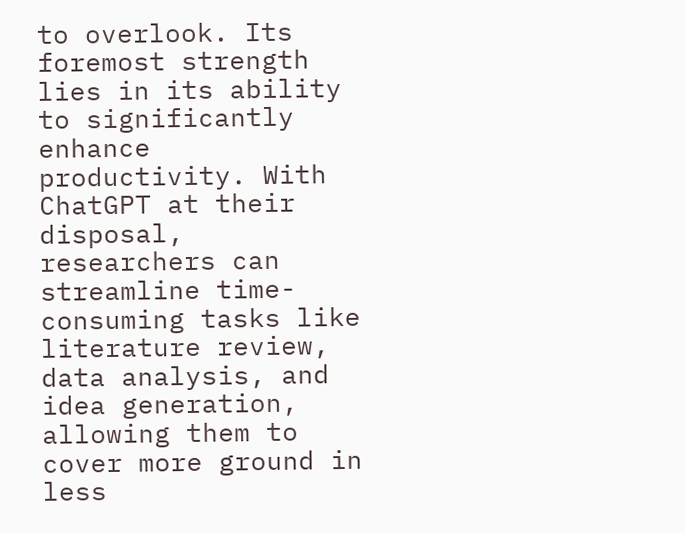to overlook. Its foremost strength lies in its ability to significantly enhance productivity. With ChatGPT at their disposal, researchers can streamline time-consuming tasks like literature review, data analysis, and idea generation, allowing them to cover more ground in less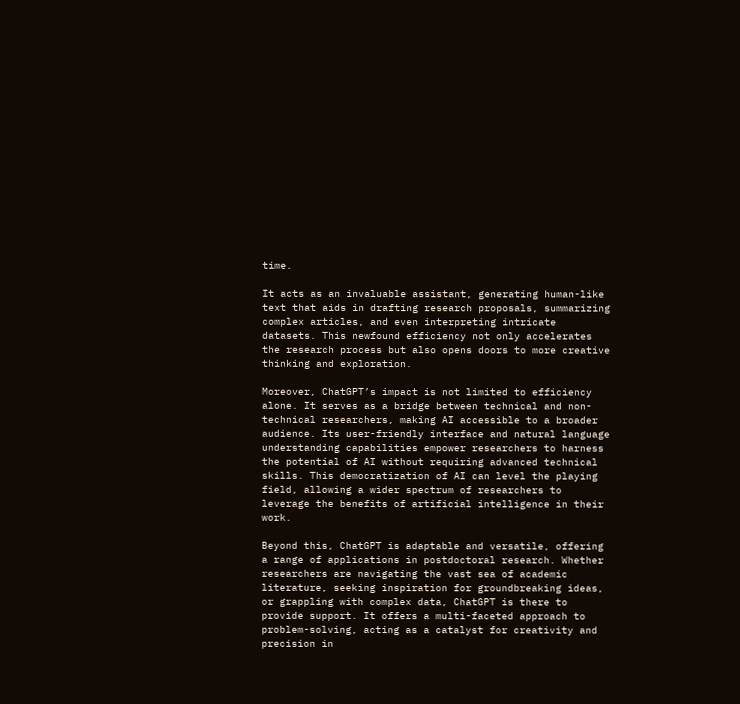time.

It acts as an invaluable assistant, generating human-like text that aids in drafting research proposals, summarizing complex articles, and even interpreting intricate datasets. This newfound efficiency not only accelerates the research process but also opens doors to more creative thinking and exploration.

Moreover, ChatGPT’s impact is not limited to efficiency alone. It serves as a bridge between technical and non-technical researchers, making AI accessible to a broader audience. Its user-friendly interface and natural language understanding capabilities empower researchers to harness the potential of AI without requiring advanced technical skills. This democratization of AI can level the playing field, allowing a wider spectrum of researchers to leverage the benefits of artificial intelligence in their work.

Beyond this, ChatGPT is adaptable and versatile, offering a range of applications in postdoctoral research. Whether researchers are navigating the vast sea of academic literature, seeking inspiration for groundbreaking ideas, or grappling with complex data, ChatGPT is there to provide support. It offers a multi-faceted approach to problem-solving, acting as a catalyst for creativity and precision in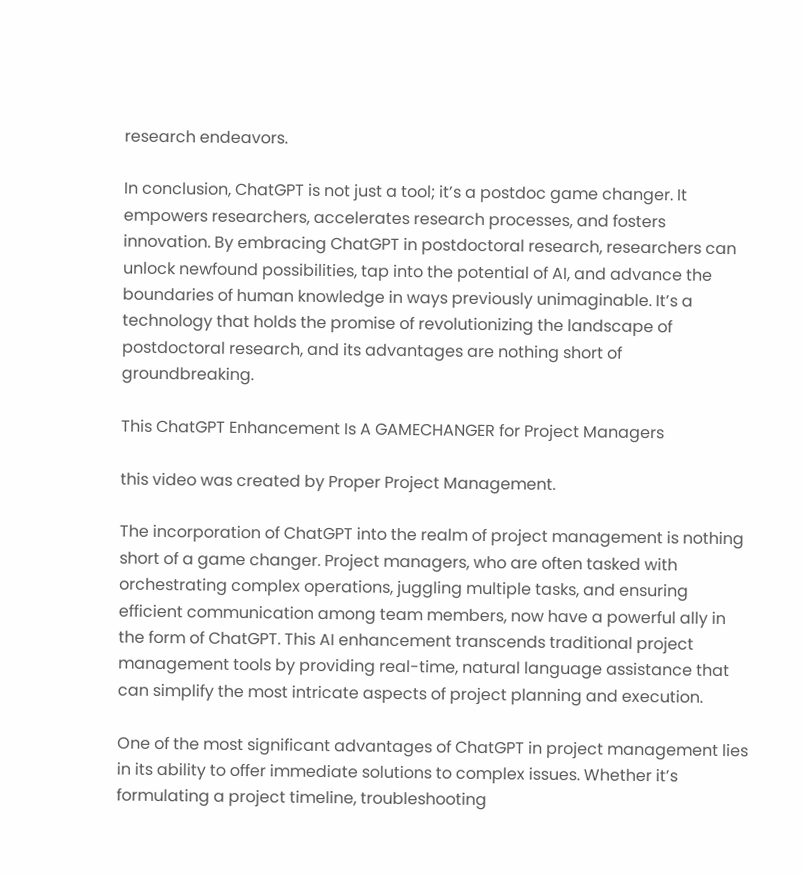research endeavors.

In conclusion, ChatGPT is not just a tool; it’s a postdoc game changer. It empowers researchers, accelerates research processes, and fosters innovation. By embracing ChatGPT in postdoctoral research, researchers can unlock newfound possibilities, tap into the potential of AI, and advance the boundaries of human knowledge in ways previously unimaginable. It’s a technology that holds the promise of revolutionizing the landscape of postdoctoral research, and its advantages are nothing short of groundbreaking.

This ChatGPT Enhancement Is A GAMECHANGER for Project Managers

this video was created by Proper Project Management.

The incorporation of ChatGPT into the realm of project management is nothing short of a game changer. Project managers, who are often tasked with orchestrating complex operations, juggling multiple tasks, and ensuring efficient communication among team members, now have a powerful ally in the form of ChatGPT. This AI enhancement transcends traditional project management tools by providing real-time, natural language assistance that can simplify the most intricate aspects of project planning and execution.

One of the most significant advantages of ChatGPT in project management lies in its ability to offer immediate solutions to complex issues. Whether it’s formulating a project timeline, troubleshooting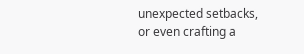unexpected setbacks, or even crafting a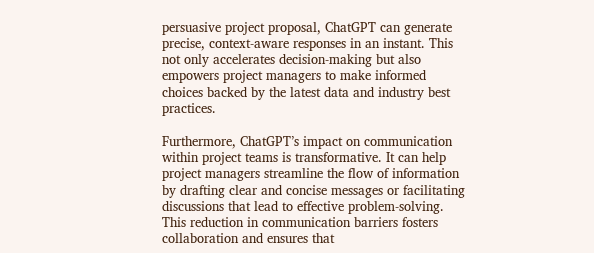persuasive project proposal, ChatGPT can generate precise, context-aware responses in an instant. This not only accelerates decision-making but also empowers project managers to make informed choices backed by the latest data and industry best practices.

Furthermore, ChatGPT’s impact on communication within project teams is transformative. It can help project managers streamline the flow of information by drafting clear and concise messages or facilitating discussions that lead to effective problem-solving. This reduction in communication barriers fosters collaboration and ensures that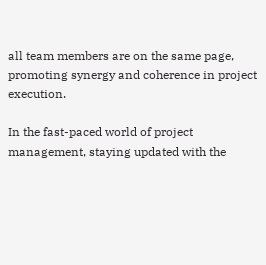all team members are on the same page, promoting synergy and coherence in project execution.

In the fast-paced world of project management, staying updated with the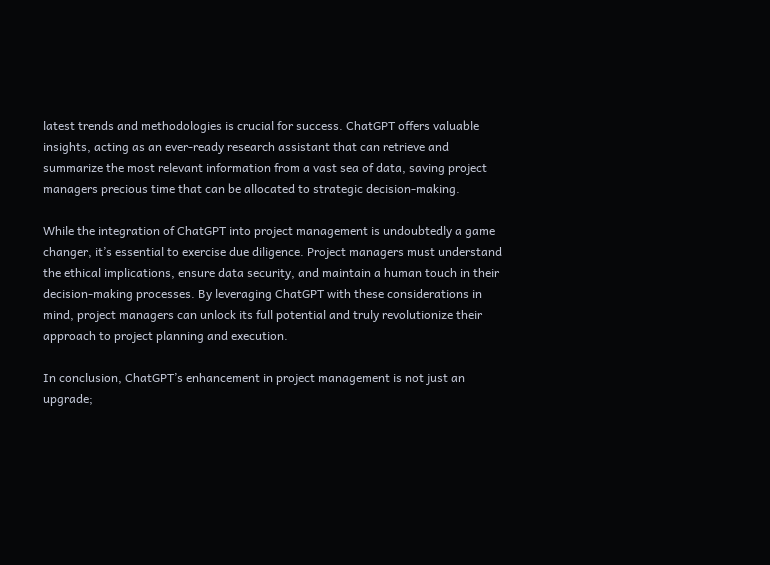latest trends and methodologies is crucial for success. ChatGPT offers valuable insights, acting as an ever-ready research assistant that can retrieve and summarize the most relevant information from a vast sea of data, saving project managers precious time that can be allocated to strategic decision-making.

While the integration of ChatGPT into project management is undoubtedly a game changer, it’s essential to exercise due diligence. Project managers must understand the ethical implications, ensure data security, and maintain a human touch in their decision-making processes. By leveraging ChatGPT with these considerations in mind, project managers can unlock its full potential and truly revolutionize their approach to project planning and execution.

In conclusion, ChatGPT’s enhancement in project management is not just an upgrade;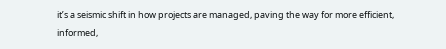it’s a seismic shift in how projects are managed, paving the way for more efficient, informed,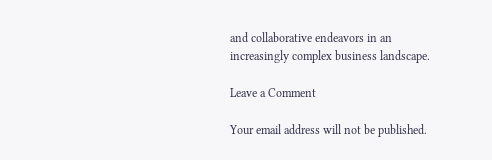and collaborative endeavors in an increasingly complex business landscape.

Leave a Comment

Your email address will not be published.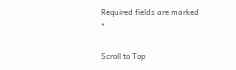Required fields are marked *

Scroll to Top